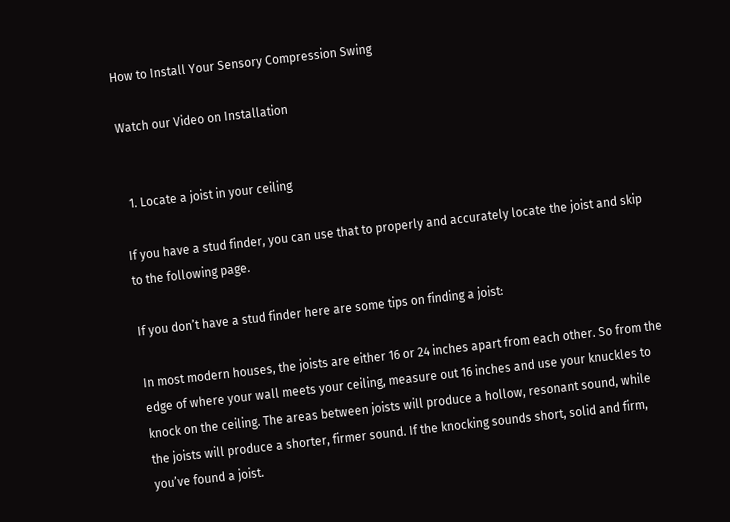How to Install Your Sensory Compression Swing

Watch our Video on Installation


  1. Locate a joist in your ceiling

If you have a stud finder, you can use that to properly and accurately locate the joist and skip to the following page.

If you don’t have a stud finder here are some tips on finding a joist:

In most modern houses, the joists are either 16 or 24 inches apart from each other. So from the edge of where your wall meets your ceiling, measure out 16 inches and use your knuckles to knock on the ceiling. The areas between joists will produce a hollow, resonant sound, while the joists will produce a shorter, firmer sound. If the knocking sounds short, solid and firm, you’ve found a joist.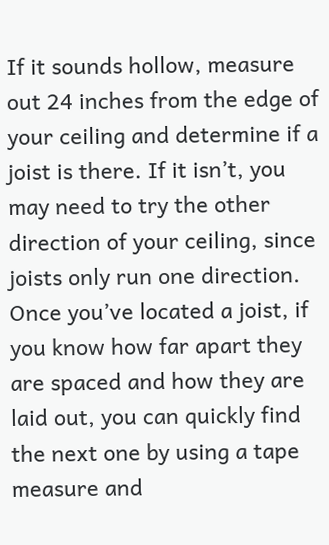If it sounds hollow, measure out 24 inches from the edge of your ceiling and determine if a joist is there. If it isn’t, you may need to try the other direction of your ceiling, since joists only run one direction. Once you’ve located a joist, if you know how far apart they are spaced and how they are laid out, you can quickly find the next one by using a tape measure and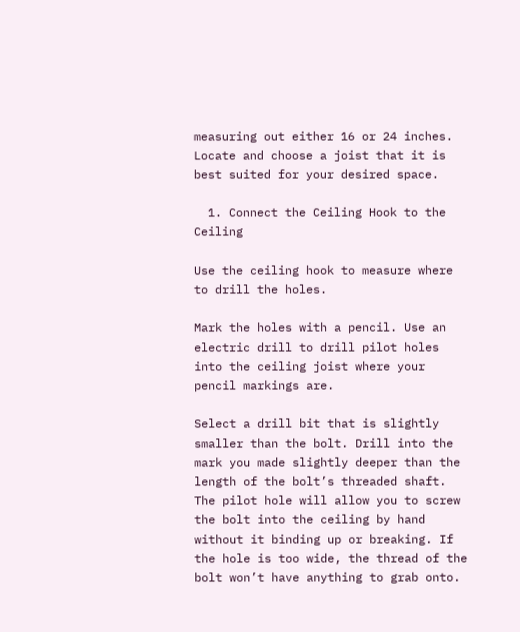measuring out either 16 or 24 inches. Locate and choose a joist that it is best suited for your desired space.

  1. Connect the Ceiling Hook to the Ceiling

Use the ceiling hook to measure where to drill the holes.

Mark the holes with a pencil. Use an electric drill to drill pilot holes into the ceiling joist where your pencil markings are.

Select a drill bit that is slightly smaller than the bolt. Drill into the mark you made slightly deeper than the length of the bolt’s threaded shaft. The pilot hole will allow you to screw the bolt into the ceiling by hand without it binding up or breaking. If the hole is too wide, the thread of the bolt won’t have anything to grab onto.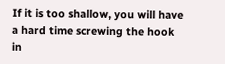If it is too shallow, you will have a hard time screwing the hook in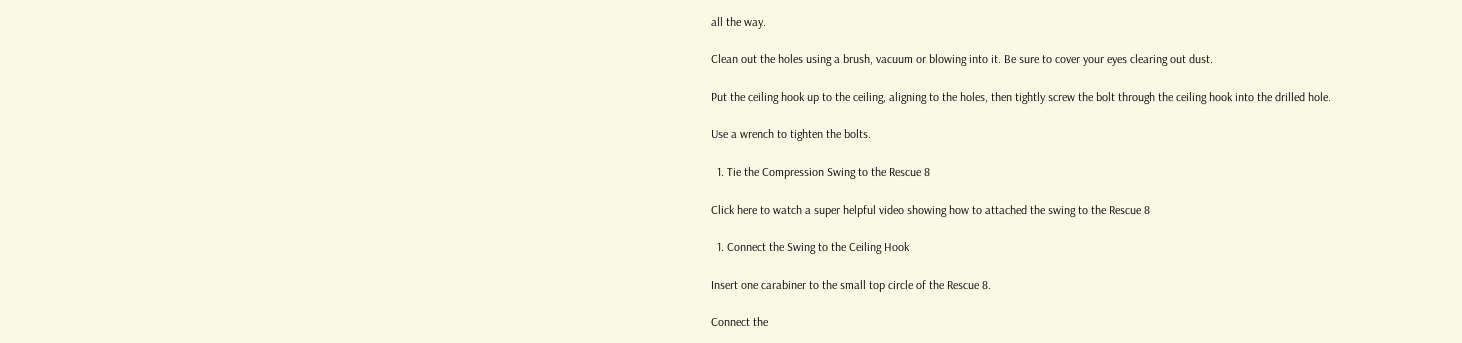all the way.

Clean out the holes using a brush, vacuum or blowing into it. Be sure to cover your eyes clearing out dust.

Put the ceiling hook up to the ceiling, aligning to the holes, then tightly screw the bolt through the ceiling hook into the drilled hole.

Use a wrench to tighten the bolts.

  1. Tie the Compression Swing to the Rescue 8

Click here to watch a super helpful video showing how to attached the swing to the Rescue 8

  1. Connect the Swing to the Ceiling Hook

Insert one carabiner to the small top circle of the Rescue 8.

Connect the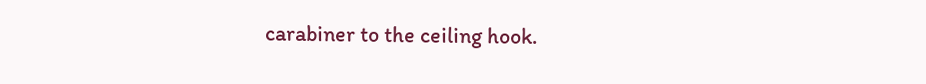carabiner to the ceiling hook.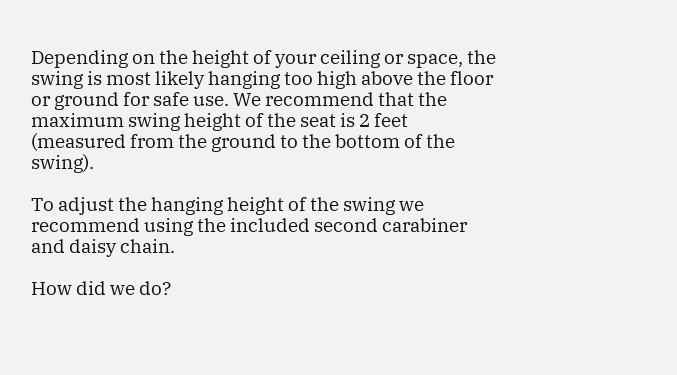Depending on the height of your ceiling or space, the swing is most likely hanging too high above the floor or ground for safe use. We recommend that the maximum swing height of the seat is 2 feet (measured from the ground to the bottom of the swing).

To adjust the hanging height of the swing we recommend using the included second carabiner and daisy chain.

How did we do?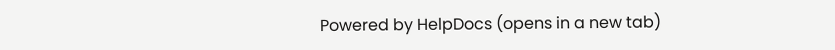Powered by HelpDocs (opens in a new tab)